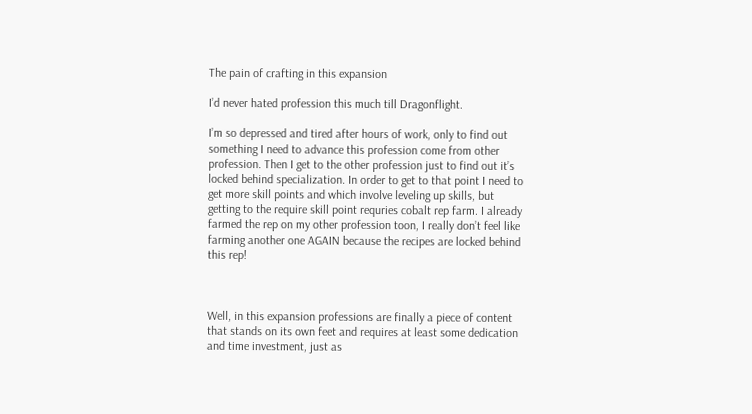The pain of crafting in this expansion

I’d never hated profession this much till Dragonflight.

I’m so depressed and tired after hours of work, only to find out something I need to advance this profession come from other profession. Then I get to the other profession just to find out it’s locked behind specialization. In order to get to that point I need to get more skill points and which involve leveling up skills, but getting to the require skill point requries cobalt rep farm. I already farmed the rep on my other profession toon, I really don’t feel like farming another one AGAIN because the recipes are locked behind this rep!



Well, in this expansion professions are finally a piece of content that stands on its own feet and requires at least some dedication and time investment, just as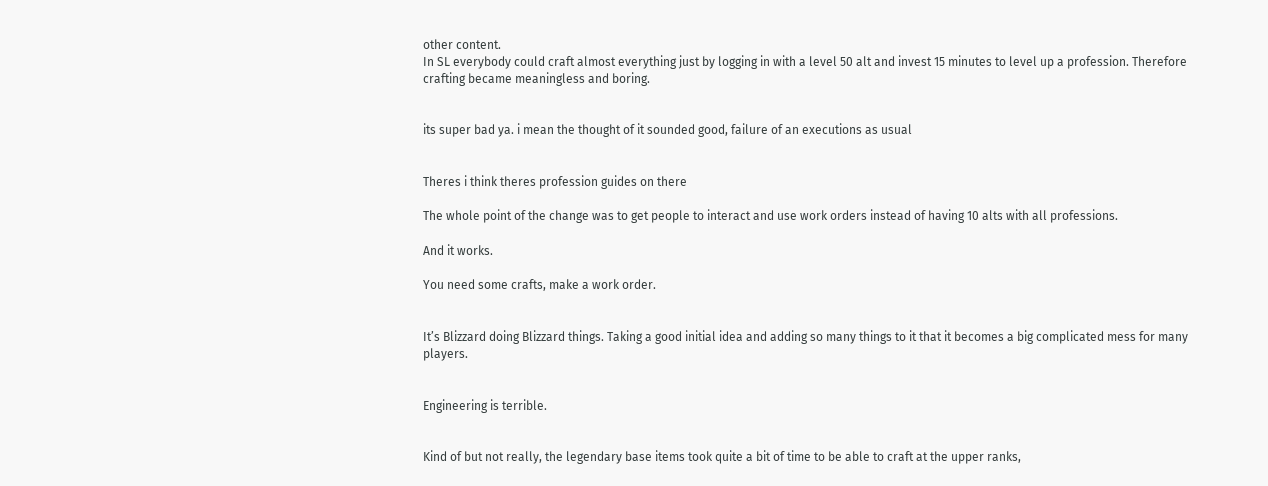other content.
In SL everybody could craft almost everything just by logging in with a level 50 alt and invest 15 minutes to level up a profession. Therefore crafting became meaningless and boring.


its super bad ya. i mean the thought of it sounded good, failure of an executions as usual


Theres i think theres profession guides on there

The whole point of the change was to get people to interact and use work orders instead of having 10 alts with all professions.

And it works.

You need some crafts, make a work order.


It’s Blizzard doing Blizzard things. Taking a good initial idea and adding so many things to it that it becomes a big complicated mess for many players.


Engineering is terrible.


Kind of but not really, the legendary base items took quite a bit of time to be able to craft at the upper ranks,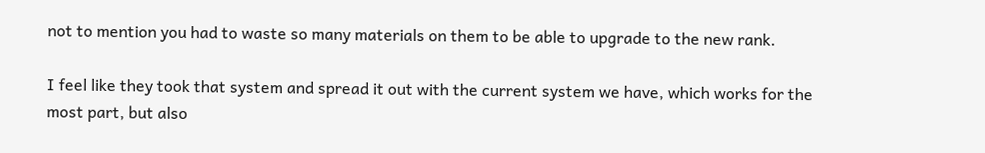not to mention you had to waste so many materials on them to be able to upgrade to the new rank.

I feel like they took that system and spread it out with the current system we have, which works for the most part, but also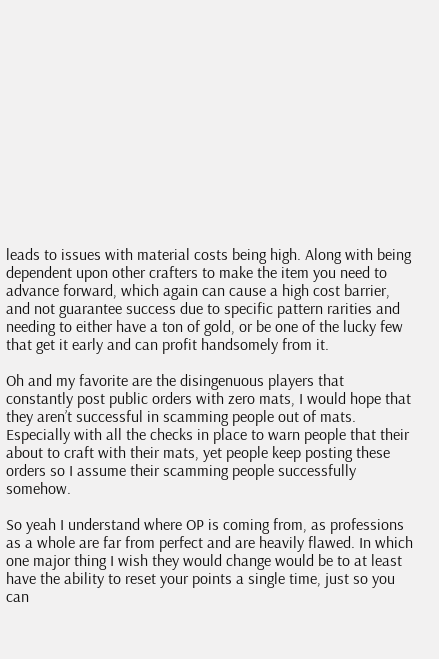leads to issues with material costs being high. Along with being dependent upon other crafters to make the item you need to advance forward, which again can cause a high cost barrier, and not guarantee success due to specific pattern rarities and needing to either have a ton of gold, or be one of the lucky few that get it early and can profit handsomely from it.

Oh and my favorite are the disingenuous players that constantly post public orders with zero mats, I would hope that they aren’t successful in scamming people out of mats. Especially with all the checks in place to warn people that their about to craft with their mats, yet people keep posting these orders so I assume their scamming people successfully somehow.

So yeah I understand where OP is coming from, as professions as a whole are far from perfect and are heavily flawed. In which one major thing I wish they would change would be to at least have the ability to reset your points a single time, just so you can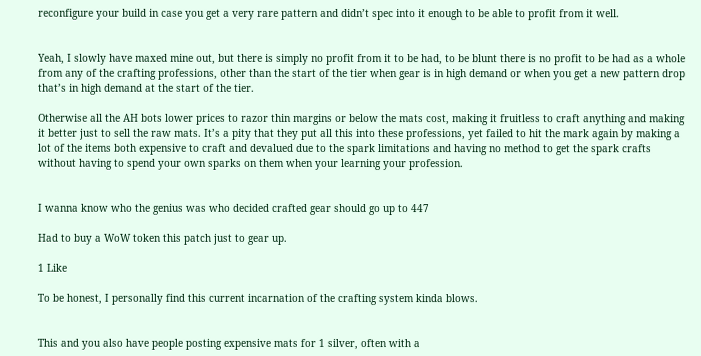reconfigure your build in case you get a very rare pattern and didn’t spec into it enough to be able to profit from it well.


Yeah, I slowly have maxed mine out, but there is simply no profit from it to be had, to be blunt there is no profit to be had as a whole from any of the crafting professions, other than the start of the tier when gear is in high demand or when you get a new pattern drop that’s in high demand at the start of the tier.

Otherwise all the AH bots lower prices to razor thin margins or below the mats cost, making it fruitless to craft anything and making it better just to sell the raw mats. It’s a pity that they put all this into these professions, yet failed to hit the mark again by making a lot of the items both expensive to craft and devalued due to the spark limitations and having no method to get the spark crafts without having to spend your own sparks on them when your learning your profession.


I wanna know who the genius was who decided crafted gear should go up to 447

Had to buy a WoW token this patch just to gear up.

1 Like

To be honest, I personally find this current incarnation of the crafting system kinda blows.


This and you also have people posting expensive mats for 1 silver, often with a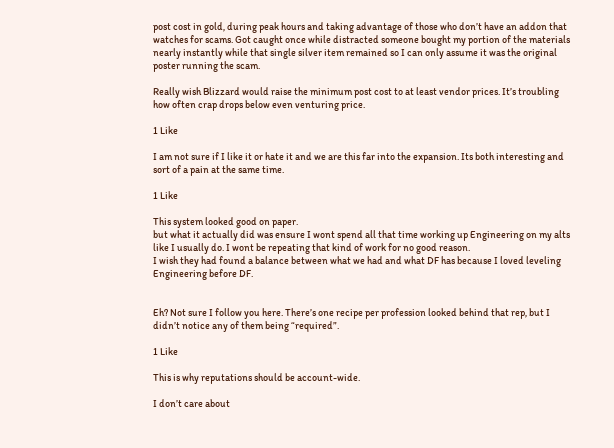post cost in gold, during peak hours and taking advantage of those who don’t have an addon that watches for scams. Got caught once while distracted someone bought my portion of the materials nearly instantly while that single silver item remained so I can only assume it was the original poster running the scam.

Really wish Blizzard would raise the minimum post cost to at least vendor prices. It’s troubling how often crap drops below even venturing price.

1 Like

I am not sure if I like it or hate it and we are this far into the expansion. Its both interesting and sort of a pain at the same time.

1 Like

This system looked good on paper.
but what it actually did was ensure I wont spend all that time working up Engineering on my alts like I usually do. I wont be repeating that kind of work for no good reason.
I wish they had found a balance between what we had and what DF has because I loved leveling Engineering before DF.


Eh? Not sure I follow you here. There’s one recipe per profession looked behind that rep, but I didn’t notice any of them being “required”.

1 Like

This is why reputations should be account-wide.

I don’t care about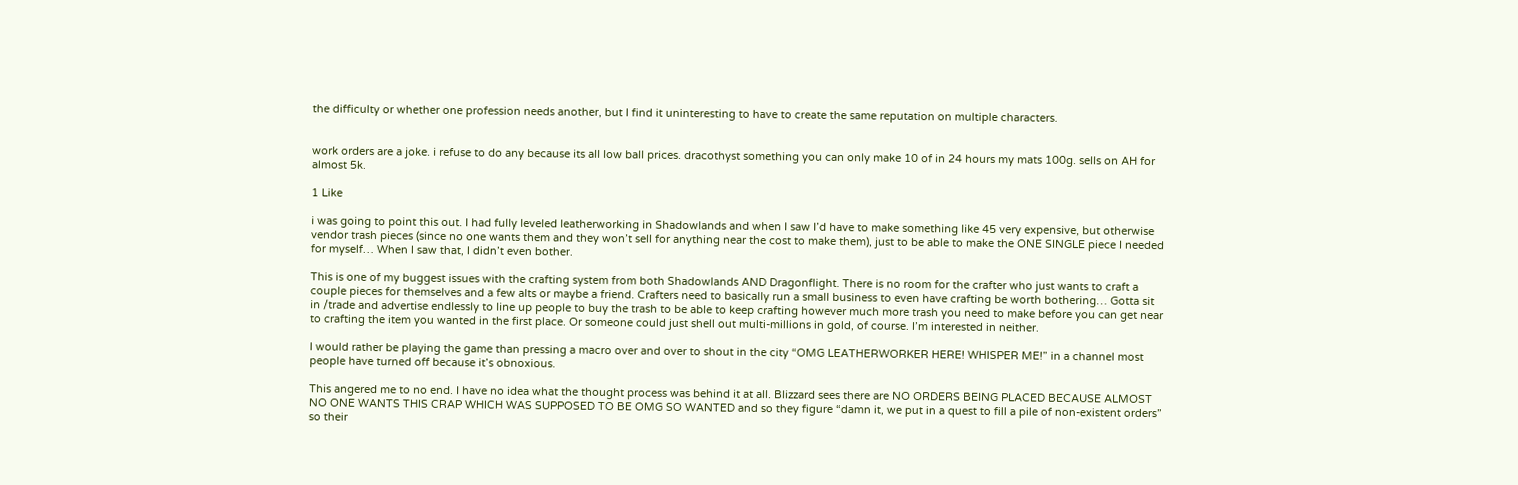the difficulty or whether one profession needs another, but I find it uninteresting to have to create the same reputation on multiple characters.


work orders are a joke. i refuse to do any because its all low ball prices. dracothyst something you can only make 10 of in 24 hours my mats 100g. sells on AH for almost 5k.

1 Like

i was going to point this out. I had fully leveled leatherworking in Shadowlands and when I saw I’d have to make something like 45 very expensive, but otherwise vendor trash pieces (since no one wants them and they won’t sell for anything near the cost to make them), just to be able to make the ONE SINGLE piece I needed for myself… When I saw that, I didn’t even bother.

This is one of my buggest issues with the crafting system from both Shadowlands AND Dragonflight. There is no room for the crafter who just wants to craft a couple pieces for themselves and a few alts or maybe a friend. Crafters need to basically run a small business to even have crafting be worth bothering… Gotta sit in /trade and advertise endlessly to line up people to buy the trash to be able to keep crafting however much more trash you need to make before you can get near to crafting the item you wanted in the first place. Or someone could just shell out multi-millions in gold, of course. I’m interested in neither.

I would rather be playing the game than pressing a macro over and over to shout in the city “OMG LEATHERWORKER HERE! WHISPER ME!” in a channel most people have turned off because it’s obnoxious.

This angered me to no end. I have no idea what the thought process was behind it at all. Blizzard sees there are NO ORDERS BEING PLACED BECAUSE ALMOST NO ONE WANTS THIS CRAP WHICH WAS SUPPOSED TO BE OMG SO WANTED and so they figure “damn it, we put in a quest to fill a pile of non-existent orders” so their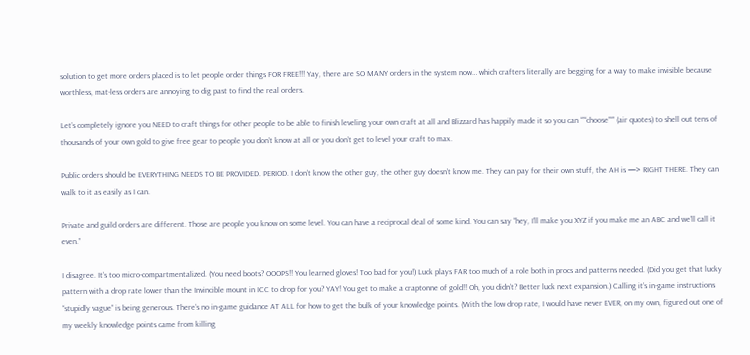solution to get more orders placed is to let people order things FOR FREE!!! Yay, there are SO MANY orders in the system now… which crafters literally are begging for a way to make invisible because worthless, mat-less orders are annoying to dig past to find the real orders.

Let’s completely ignore you NEED to craft things for other people to be able to finish leveling your own craft at all and Blizzard has happily made it so you can “”“choose”“” (air quotes) to shell out tens of thousands of your own gold to give free gear to people you don’t know at all or you don’t get to level your craft to max.

Public orders should be EVERYTHING NEEDS TO BE PROVIDED. PERIOD. I don’t know the other guy, the other guy doesn’t know me. They can pay for their own stuff, the AH is —> RIGHT THERE. They can walk to it as easily as I can.

Private and guild orders are different. Those are people you know on some level. You can have a reciprocal deal of some kind. You can say “hey, I’ll make you XYZ if you make me an ABC and we’ll call it even.”

I disagree. It’s too micro-compartmentalized. (You need boots? OOOPS!! You learned gloves! Too bad for you!) Luck plays FAR too much of a role both in procs and patterns needed. (Did you get that lucky pattern with a drop rate lower than the Invincible mount in ICC to drop for you? YAY! You get to make a craptonne of gold!! Oh, you didn’t? Better luck next expansion.) Calling it’s in-game instructions “stupidly vague” is being generous. There’s no in-game guidance AT ALL for how to get the bulk of your knowledge points. (With the low drop rate, I would have never EVER, on my own, figured out one of my weekly knowledge points came from killing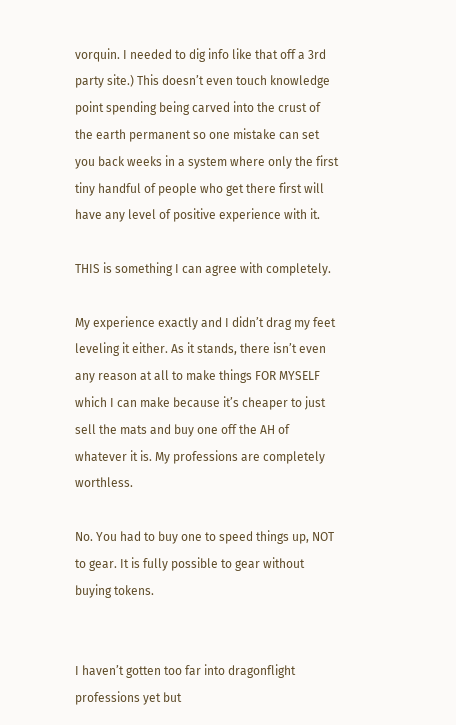vorquin. I needed to dig info like that off a 3rd party site.) This doesn’t even touch knowledge point spending being carved into the crust of the earth permanent so one mistake can set you back weeks in a system where only the first tiny handful of people who get there first will have any level of positive experience with it.

THIS is something I can agree with completely.

My experience exactly and I didn’t drag my feet leveling it either. As it stands, there isn’t even any reason at all to make things FOR MYSELF which I can make because it’s cheaper to just sell the mats and buy one off the AH of whatever it is. My professions are completely worthless.

No. You had to buy one to speed things up, NOT to gear. It is fully possible to gear without buying tokens.


I haven’t gotten too far into dragonflight professions yet but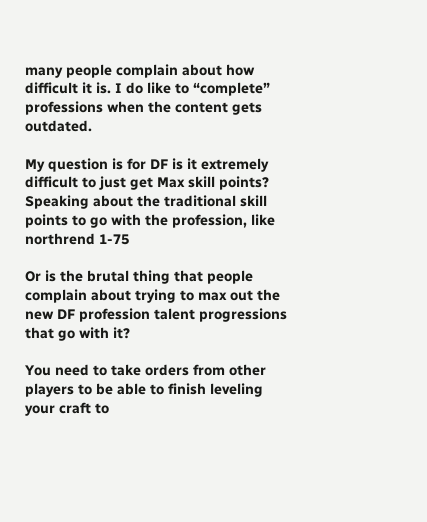many people complain about how difficult it is. I do like to “complete” professions when the content gets outdated.

My question is for DF is it extremely difficult to just get Max skill points? Speaking about the traditional skill points to go with the profession, like northrend 1-75

Or is the brutal thing that people complain about trying to max out the new DF profession talent progressions that go with it?

You need to take orders from other players to be able to finish leveling your craft to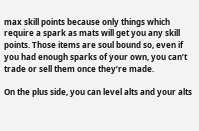max skill points because only things which require a spark as mats will get you any skill points. Those items are soul bound so, even if you had enough sparks of your own, you can’t trade or sell them once they’re made.

On the plus side, you can level alts and your alts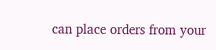can place orders from your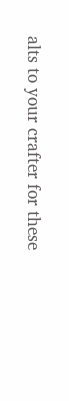alts to your crafter for these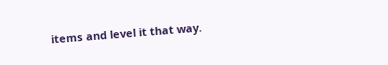items and level it that way.